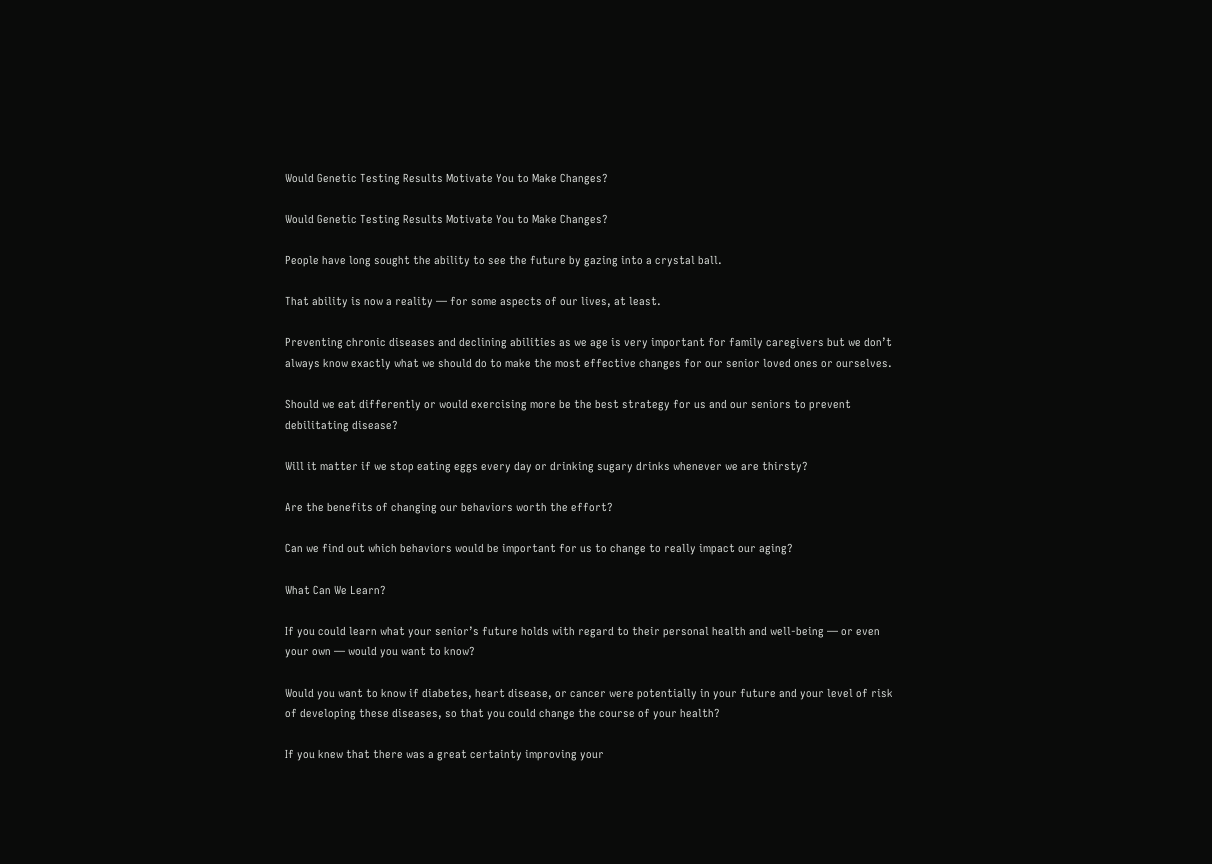Would Genetic Testing Results Motivate You to Make Changes?

Would Genetic Testing Results Motivate You to Make Changes?

People have long sought the ability to see the future by gazing into a crystal ball.

That ability is now a reality — for some aspects of our lives, at least.

Preventing chronic diseases and declining abilities as we age is very important for family caregivers but we don’t always know exactly what we should do to make the most effective changes for our senior loved ones or ourselves.

Should we eat differently or would exercising more be the best strategy for us and our seniors to prevent debilitating disease?

Will it matter if we stop eating eggs every day or drinking sugary drinks whenever we are thirsty?

Are the benefits of changing our behaviors worth the effort?

Can we find out which behaviors would be important for us to change to really impact our aging?

What Can We Learn?

If you could learn what your senior’s future holds with regard to their personal health and well-being — or even your own — would you want to know?

Would you want to know if diabetes, heart disease, or cancer were potentially in your future and your level of risk of developing these diseases, so that you could change the course of your health?

If you knew that there was a great certainty improving your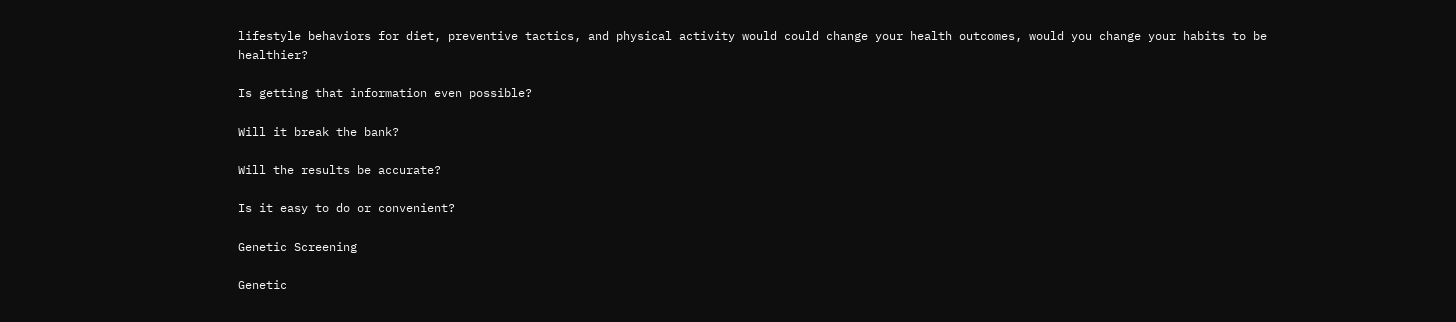lifestyle behaviors for diet, preventive tactics, and physical activity would could change your health outcomes, would you change your habits to be healthier?

Is getting that information even possible?

Will it break the bank?

Will the results be accurate?

Is it easy to do or convenient?

Genetic Screening

Genetic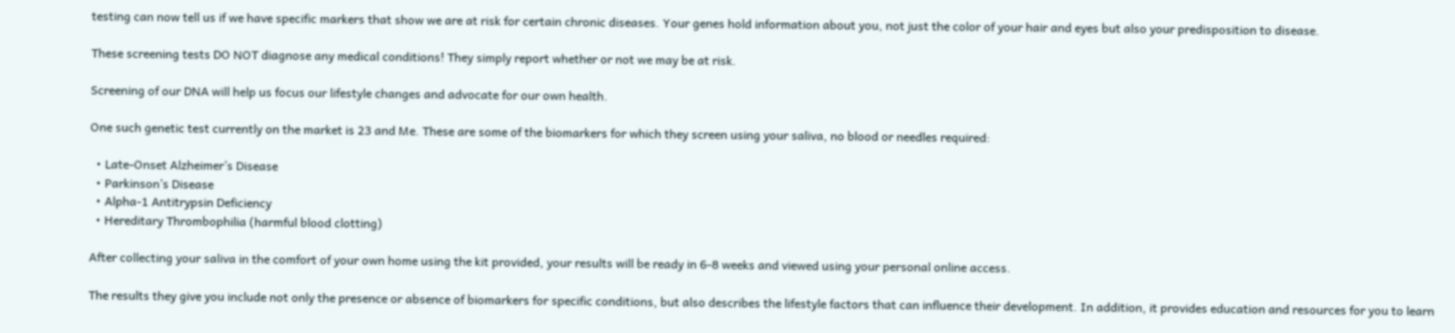testing can now tell us if we have specific markers that show we are at risk for certain chronic diseases. Your genes hold information about you, not just the color of your hair and eyes but also your predisposition to disease.

These screening tests DO NOT diagnose any medical conditions! They simply report whether or not we may be at risk.

Screening of our DNA will help us focus our lifestyle changes and advocate for our own health.

One such genetic test currently on the market is 23 and Me. These are some of the biomarkers for which they screen using your saliva, no blood or needles required:

  • Late-Onset Alzheimer’s Disease
  • Parkinson’s Disease
  • Alpha-1 Antitrypsin Deficiency
  • Hereditary Thrombophilia (harmful blood clotting)

After collecting your saliva in the comfort of your own home using the kit provided, your results will be ready in 6-8 weeks and viewed using your personal online access.

The results they give you include not only the presence or absence of biomarkers for specific conditions, but also describes the lifestyle factors that can influence their development. In addition, it provides education and resources for you to learn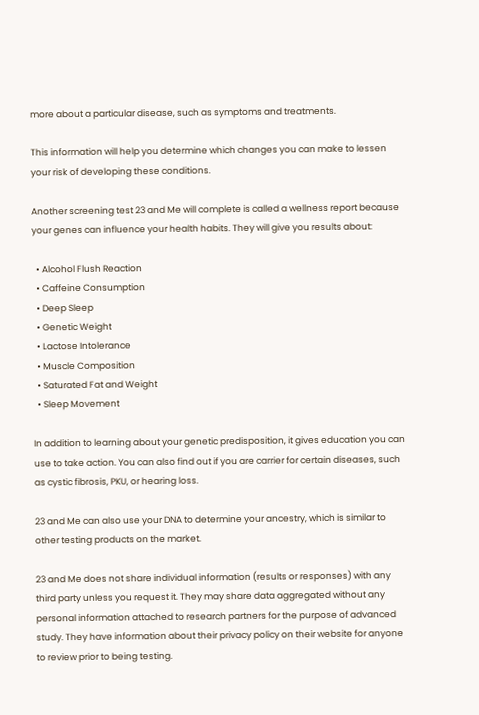more about a particular disease, such as symptoms and treatments.

This information will help you determine which changes you can make to lessen your risk of developing these conditions.

Another screening test 23 and Me will complete is called a wellness report because your genes can influence your health habits. They will give you results about:

  • Alcohol Flush Reaction
  • Caffeine Consumption
  • Deep Sleep
  • Genetic Weight
  • Lactose Intolerance
  • Muscle Composition
  • Saturated Fat and Weight
  • Sleep Movement

In addition to learning about your genetic predisposition, it gives education you can use to take action. You can also find out if you are carrier for certain diseases, such as cystic fibrosis, PKU, or hearing loss.

23 and Me can also use your DNA to determine your ancestry, which is similar to other testing products on the market.

23 and Me does not share individual information (results or responses) with any third party unless you request it. They may share data aggregated without any personal information attached to research partners for the purpose of advanced study. They have information about their privacy policy on their website for anyone to review prior to being testing.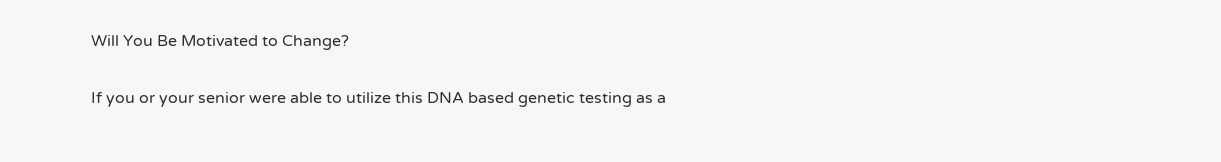Will You Be Motivated to Change?

If you or your senior were able to utilize this DNA based genetic testing as a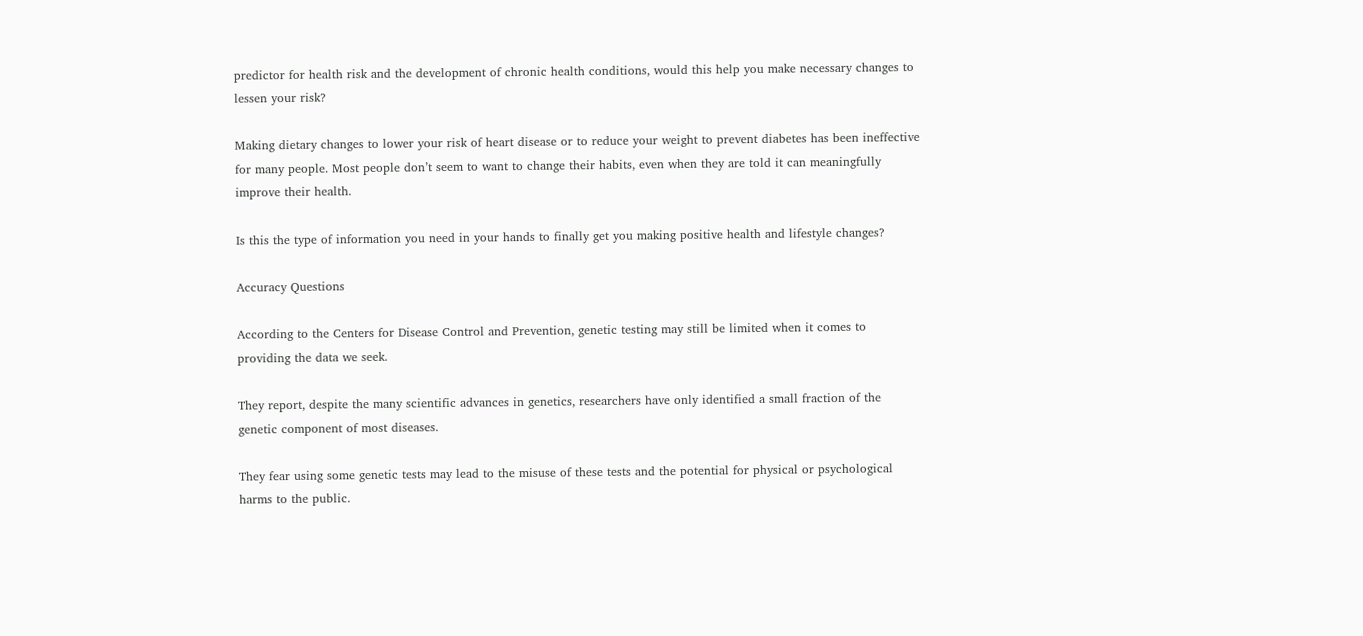predictor for health risk and the development of chronic health conditions, would this help you make necessary changes to lessen your risk?

Making dietary changes to lower your risk of heart disease or to reduce your weight to prevent diabetes has been ineffective for many people. Most people don’t seem to want to change their habits, even when they are told it can meaningfully improve their health.

Is this the type of information you need in your hands to finally get you making positive health and lifestyle changes?

Accuracy Questions

According to the Centers for Disease Control and Prevention, genetic testing may still be limited when it comes to providing the data we seek.

They report, despite the many scientific advances in genetics, researchers have only identified a small fraction of the genetic component of most diseases.

They fear using some genetic tests may lead to the misuse of these tests and the potential for physical or psychological harms to the public.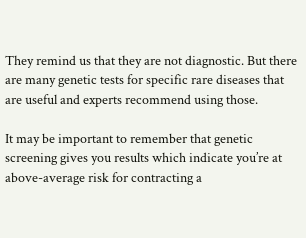They remind us that they are not diagnostic. But there are many genetic tests for specific rare diseases that are useful and experts recommend using those.

It may be important to remember that genetic screening gives you results which indicate you’re at above-average risk for contracting a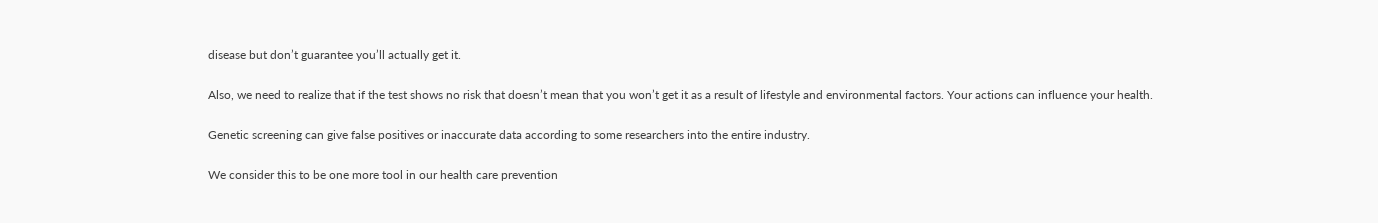disease but don’t guarantee you’ll actually get it.

Also, we need to realize that if the test shows no risk that doesn’t mean that you won’t get it as a result of lifestyle and environmental factors. Your actions can influence your health.

Genetic screening can give false positives or inaccurate data according to some researchers into the entire industry.

We consider this to be one more tool in our health care prevention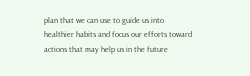plan that we can use to guide us into healthier habits and focus our efforts toward actions that may help us in the future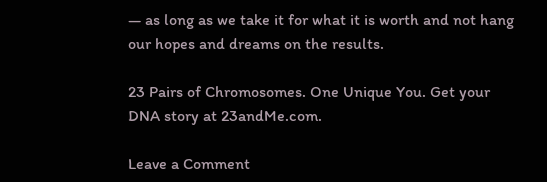— as long as we take it for what it is worth and not hang our hopes and dreams on the results.

23 Pairs of Chromosomes. One Unique You. Get your DNA story at 23andMe.com.

Leave a Comment